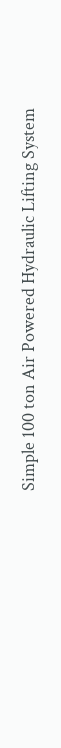Simple 100 ton Air Powered Hydraulic Lifting System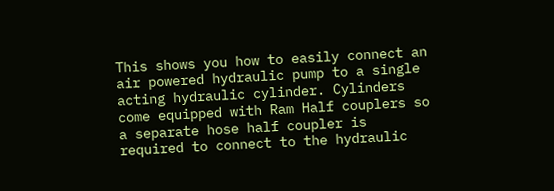This shows you how to easily connect an air powered hydraulic pump to a single acting hydraulic cylinder. Cylinders come equipped with Ram Half couplers so a separate hose half coupler is required to connect to the hydraulic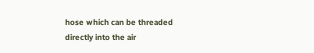hose which can be threaded directly into the air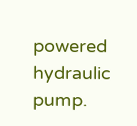powered hydraulic pump.